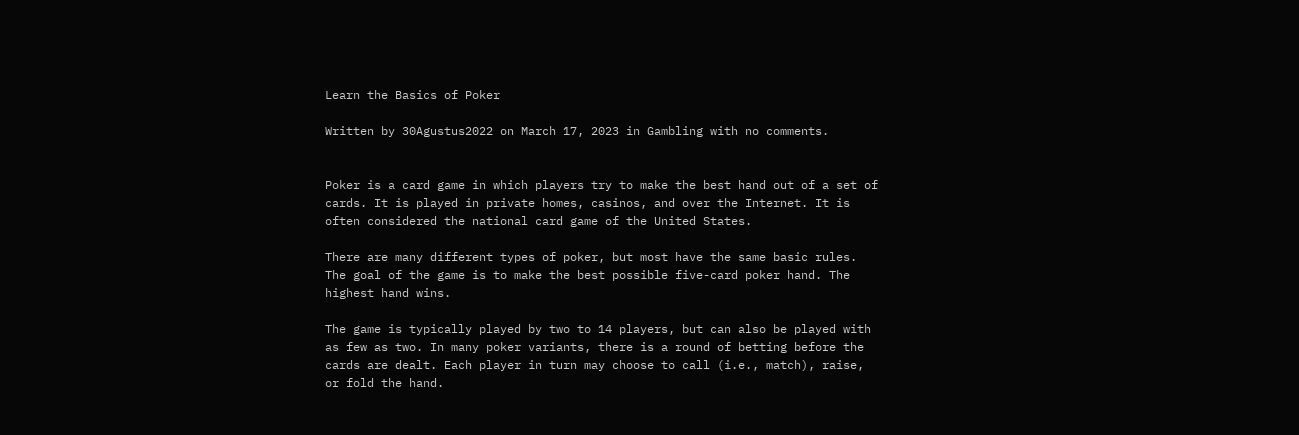Learn the Basics of Poker

Written by 30Agustus2022 on March 17, 2023 in Gambling with no comments.


Poker is a card game in which players try to make the best hand out of a set of cards. It is played in private homes, casinos, and over the Internet. It is often considered the national card game of the United States.

There are many different types of poker, but most have the same basic rules. The goal of the game is to make the best possible five-card poker hand. The highest hand wins.

The game is typically played by two to 14 players, but can also be played with as few as two. In many poker variants, there is a round of betting before the cards are dealt. Each player in turn may choose to call (i.e., match), raise, or fold the hand.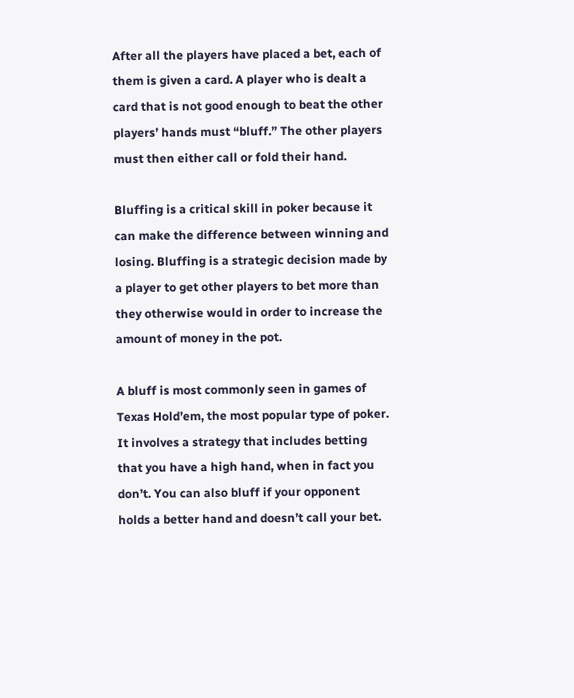After all the players have placed a bet, each of them is given a card. A player who is dealt a card that is not good enough to beat the other players’ hands must “bluff.” The other players must then either call or fold their hand.

Bluffing is a critical skill in poker because it can make the difference between winning and losing. Bluffing is a strategic decision made by a player to get other players to bet more than they otherwise would in order to increase the amount of money in the pot.

A bluff is most commonly seen in games of Texas Hold’em, the most popular type of poker. It involves a strategy that includes betting that you have a high hand, when in fact you don’t. You can also bluff if your opponent holds a better hand and doesn’t call your bet.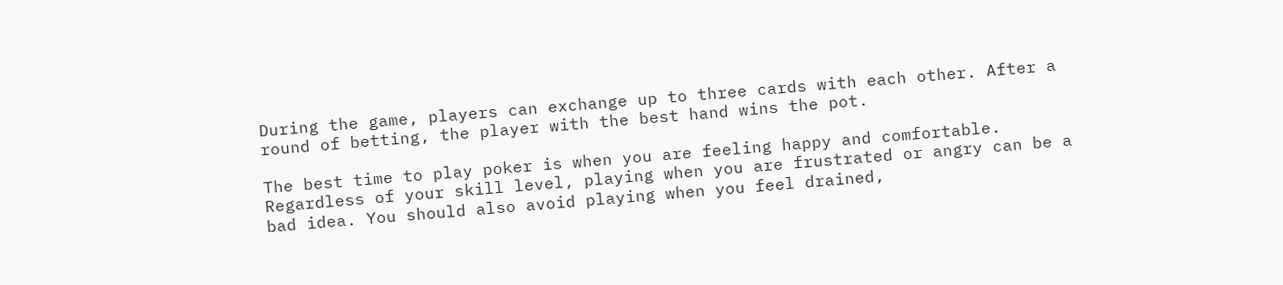During the game, players can exchange up to three cards with each other. After a round of betting, the player with the best hand wins the pot.

The best time to play poker is when you are feeling happy and comfortable. Regardless of your skill level, playing when you are frustrated or angry can be a bad idea. You should also avoid playing when you feel drained,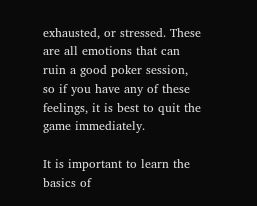exhausted, or stressed. These are all emotions that can ruin a good poker session, so if you have any of these feelings, it is best to quit the game immediately.

It is important to learn the basics of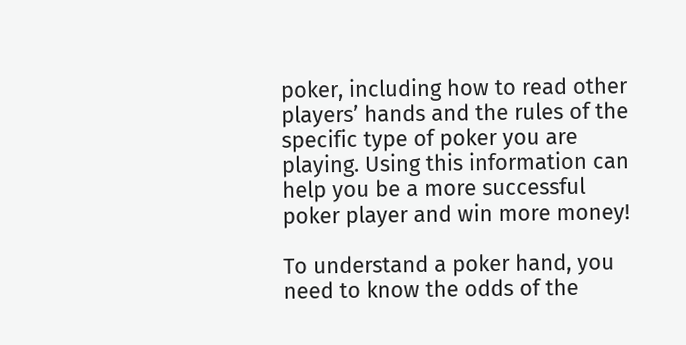poker, including how to read other players’ hands and the rules of the specific type of poker you are playing. Using this information can help you be a more successful poker player and win more money!

To understand a poker hand, you need to know the odds of the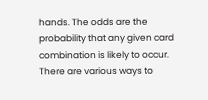hands. The odds are the probability that any given card combination is likely to occur. There are various ways to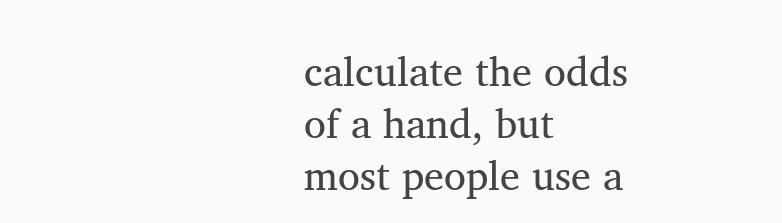calculate the odds of a hand, but most people use a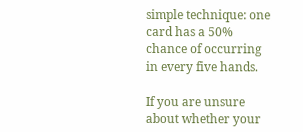simple technique: one card has a 50% chance of occurring in every five hands.

If you are unsure about whether your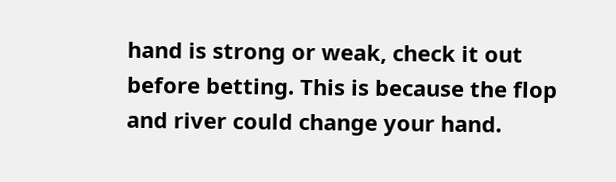hand is strong or weak, check it out before betting. This is because the flop and river could change your hand.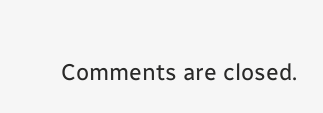Comments are closed.